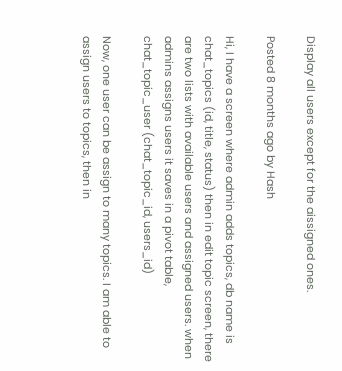Display all users except for the aissigned ones.

Posted 8 months ago by Hash

Hi, I have a screen where admin adds topics, db name is chat_topics (id, title, status) then in edit topic screen, there are two lists with available users and assigned users. when admins assigns users it saves in a pivot table, chat_topic_user (chat_topic_id, users_id)

Now, one user can be assign to many topics. I am able to assign users to topics, then in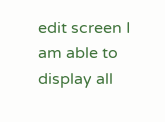edit screen I am able to display all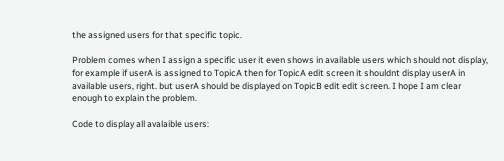the assigned users for that specific topic.

Problem comes when I assign a specific user it even shows in available users which should not display, for example if userA is assigned to TopicA then for TopicA edit screen it shouldnt display userA in available users, right. but userA should be displayed on TopicB edit edit screen. I hope I am clear enough to explain the problem.

Code to display all avalaible users: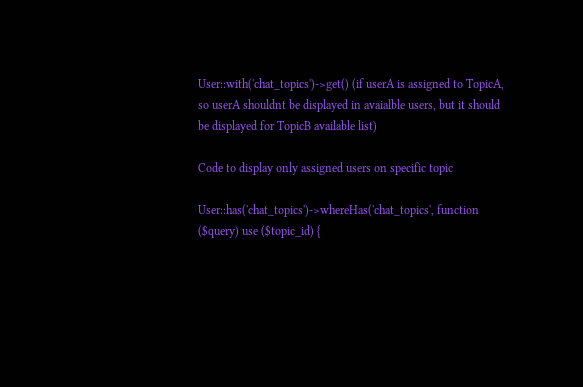User::with('chat_topics')->get() (if userA is assigned to TopicA, so userA shouldnt be displayed in avaialble users, but it should be displayed for TopicB available list)

Code to display only assigned users on specific topic

User::has('chat_topics')->whereHas('chat_topics', function ($query) use ($topic_id) {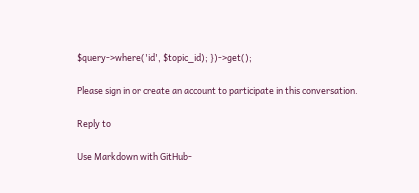$query->where('id', $topic_id); })->get();

Please sign in or create an account to participate in this conversation.

Reply to

Use Markdown with GitHub-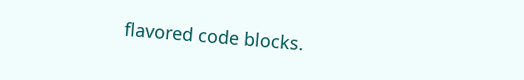flavored code blocks.